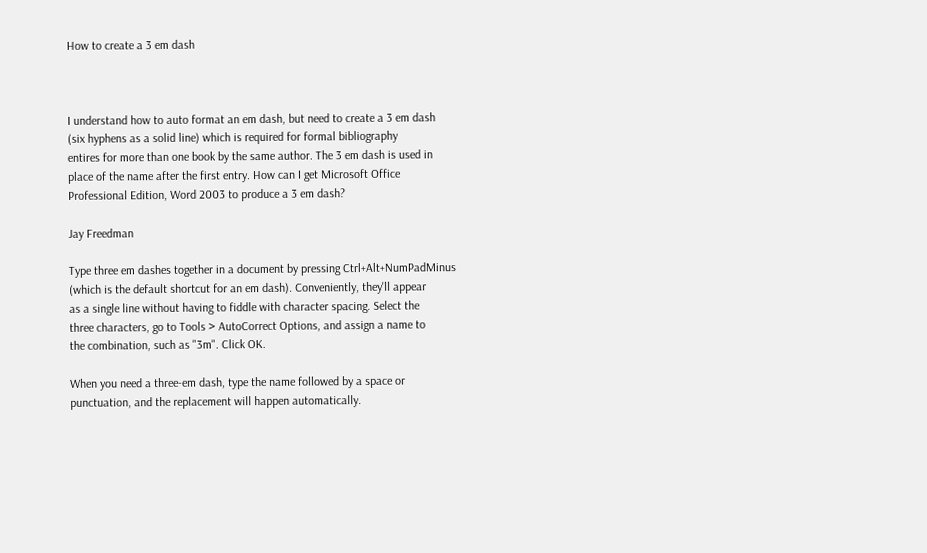How to create a 3 em dash



I understand how to auto format an em dash, but need to create a 3 em dash
(six hyphens as a solid line) which is required for formal bibliography
entires for more than one book by the same author. The 3 em dash is used in
place of the name after the first entry. How can I get Microsoft Office
Professional Edition, Word 2003 to produce a 3 em dash?

Jay Freedman

Type three em dashes together in a document by pressing Ctrl+Alt+NumPadMinus
(which is the default shortcut for an em dash). Conveniently, they'll appear
as a single line without having to fiddle with character spacing. Select the
three characters, go to Tools > AutoCorrect Options, and assign a name to
the combination, such as "3m". Click OK.

When you need a three-em dash, type the name followed by a space or
punctuation, and the replacement will happen automatically.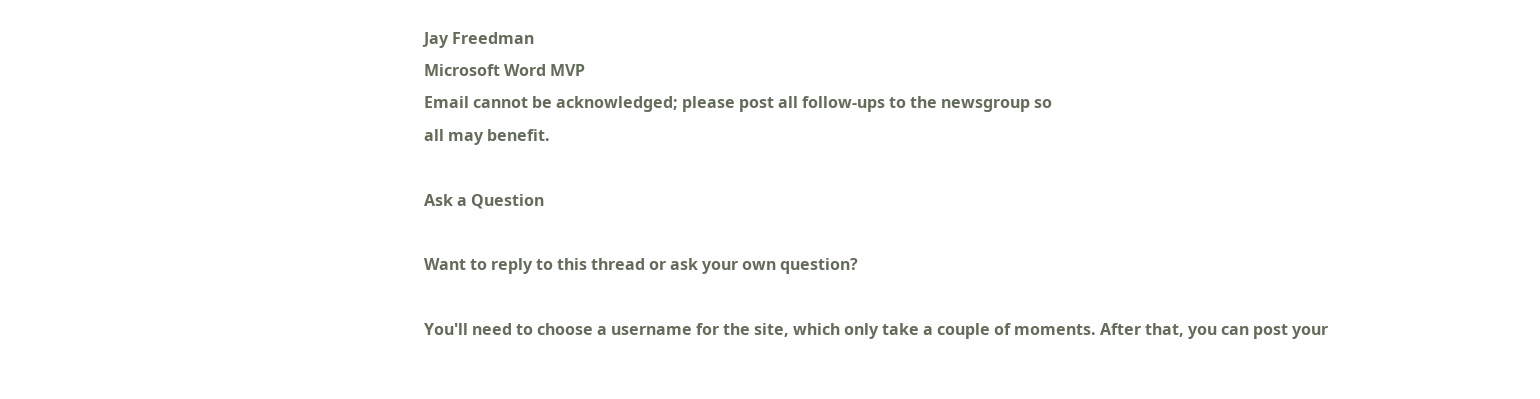Jay Freedman
Microsoft Word MVP
Email cannot be acknowledged; please post all follow-ups to the newsgroup so
all may benefit.

Ask a Question

Want to reply to this thread or ask your own question?

You'll need to choose a username for the site, which only take a couple of moments. After that, you can post your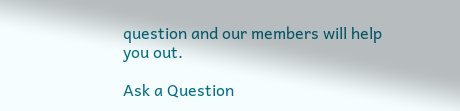question and our members will help you out.

Ask a Question